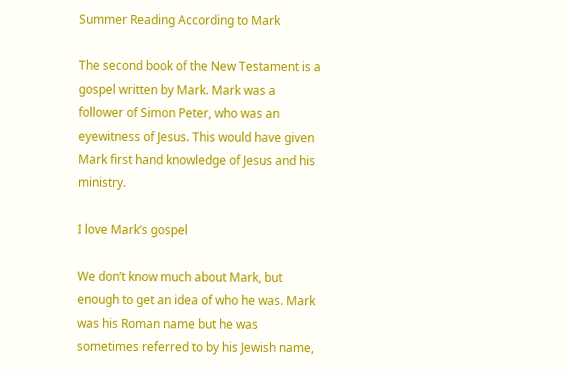Summer Reading According to Mark

The second book of the New Testament is a gospel written by Mark. Mark was a follower of Simon Peter, who was an eyewitness of Jesus. This would have given Mark first hand knowledge of Jesus and his ministry.

I love Mark’s gospel

We don’t know much about Mark, but enough to get an idea of who he was. Mark was his Roman name but he was sometimes referred to by his Jewish name,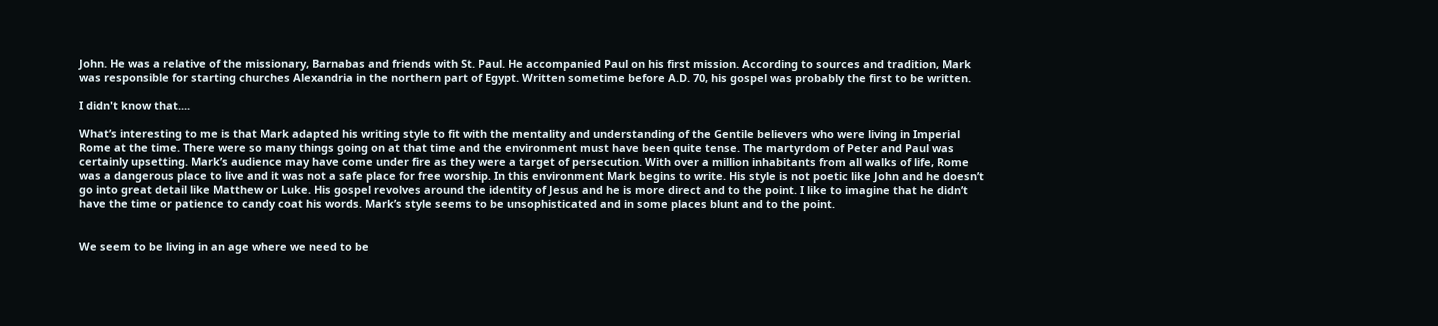John. He was a relative of the missionary, Barnabas and friends with St. Paul. He accompanied Paul on his first mission. According to sources and tradition, Mark was responsible for starting churches Alexandria in the northern part of Egypt. Written sometime before A.D. 70, his gospel was probably the first to be written.

I didn't know that....

What’s interesting to me is that Mark adapted his writing style to fit with the mentality and understanding of the Gentile believers who were living in Imperial Rome at the time. There were so many things going on at that time and the environment must have been quite tense. The martyrdom of Peter and Paul was certainly upsetting. Mark’s audience may have come under fire as they were a target of persecution. With over a million inhabitants from all walks of life, Rome was a dangerous place to live and it was not a safe place for free worship. In this environment Mark begins to write. His style is not poetic like John and he doesn’t go into great detail like Matthew or Luke. His gospel revolves around the identity of Jesus and he is more direct and to the point. I like to imagine that he didn’t have the time or patience to candy coat his words. Mark’s style seems to be unsophisticated and in some places blunt and to the point.


We seem to be living in an age where we need to be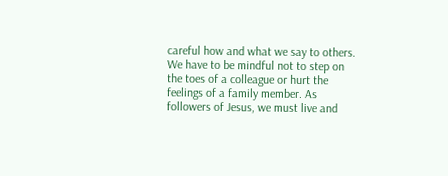careful how and what we say to others. We have to be mindful not to step on the toes of a colleague or hurt the feelings of a family member. As followers of Jesus, we must live and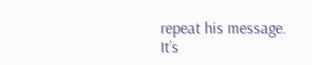repeat his message. It’s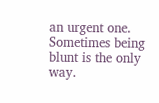an urgent one.
Sometimes being blunt is the only way.